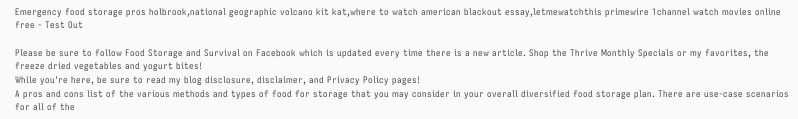Emergency food storage pros holbrook,national geographic volcano kit kat,where to watch american blackout essay,letmewatchthis primewire 1channel watch movies online free - Test Out

Please be sure to follow Food Storage and Survival on Facebook which is updated every time there is a new article. Shop the Thrive Monthly Specials or my favorites, the freeze dried vegetables and yogurt bites!
While you're here, be sure to read my blog disclosure, disclaimer, and Privacy Policy pages!
A pros and cons list of the various methods and types of food for storage that you may consider in your overall diversified food storage plan. There are use-case scenarios for all of the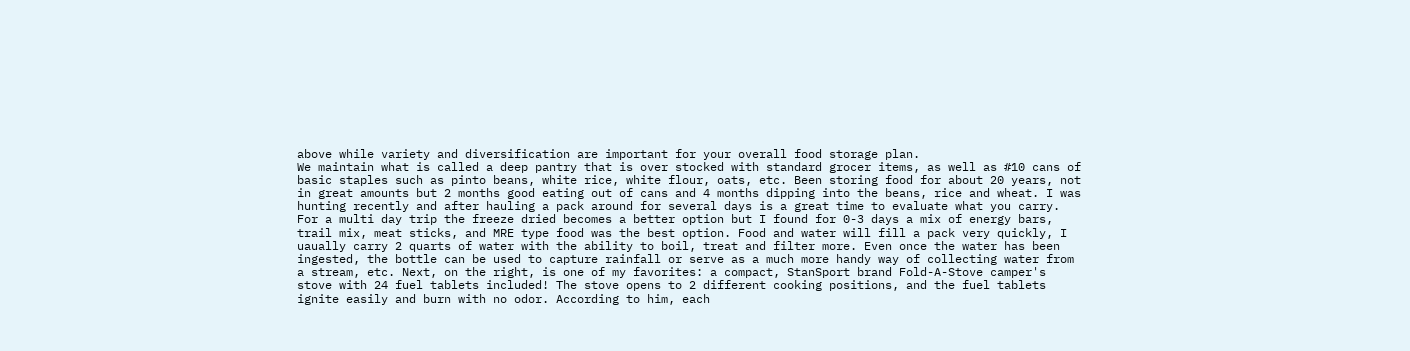above while variety and diversification are important for your overall food storage plan.
We maintain what is called a deep pantry that is over stocked with standard grocer items, as well as #10 cans of basic staples such as pinto beans, white rice, white flour, oats, etc. Been storing food for about 20 years, not in great amounts but 2 months good eating out of cans and 4 months dipping into the beans, rice and wheat. I was hunting recently and after hauling a pack around for several days is a great time to evaluate what you carry. For a multi day trip the freeze dried becomes a better option but I found for 0-3 days a mix of energy bars, trail mix, meat sticks, and MRE type food was the best option. Food and water will fill a pack very quickly, I uaually carry 2 quarts of water with the ability to boil, treat and filter more. Even once the water has been ingested, the bottle can be used to capture rainfall or serve as a much more handy way of collecting water from a stream, etc. Next, on the right, is one of my favorites: a compact, StanSport brand Fold-A-Stove camper's stove with 24 fuel tablets included! The stove opens to 2 different cooking positions, and the fuel tablets ignite easily and burn with no odor. According to him, each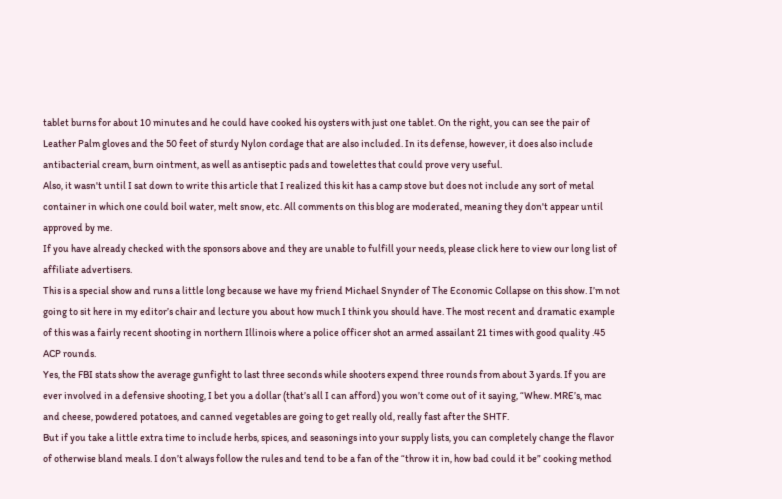tablet burns for about 10 minutes and he could have cooked his oysters with just one tablet. On the right, you can see the pair of Leather Palm gloves and the 50 feet of sturdy Nylon cordage that are also included. In its defense, however, it does also include antibacterial cream, burn ointment, as well as antiseptic pads and towelettes that could prove very useful.
Also, it wasn't until I sat down to write this article that I realized this kit has a camp stove but does not include any sort of metal container in which one could boil water, melt snow, etc. All comments on this blog are moderated, meaning they don't appear until approved by me.
If you have already checked with the sponsors above and they are unable to fulfill your needs, please click here to view our long list of affiliate advertisers.
This is a special show and runs a little long because we have my friend Michael Snynder of The Economic Collapse on this show. I’m not going to sit here in my editor’s chair and lecture you about how much I think you should have. The most recent and dramatic example of this was a fairly recent shooting in northern Illinois where a police officer shot an armed assailant 21 times with good quality .45 ACP rounds.
Yes, the FBI stats show the average gunfight to last three seconds while shooters expend three rounds from about 3 yards. If you are ever involved in a defensive shooting, I bet you a dollar (that’s all I can afford) you won’t come out of it saying, “Whew. MRE’s, mac and cheese, powdered potatoes, and canned vegetables are going to get really old, really fast after the SHTF.
But if you take a little extra time to include herbs, spices, and seasonings into your supply lists, you can completely change the flavor of otherwise bland meals. I don’t always follow the rules and tend to be a fan of the “throw it in, how bad could it be” cooking method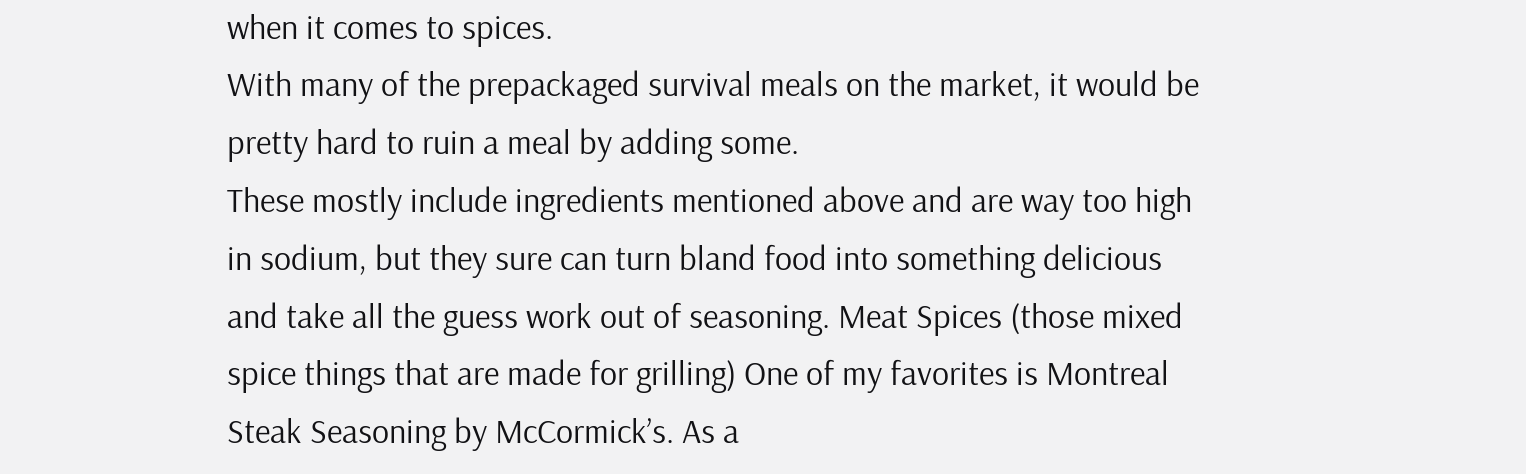when it comes to spices.
With many of the prepackaged survival meals on the market, it would be pretty hard to ruin a meal by adding some.
These mostly include ingredients mentioned above and are way too high in sodium, but they sure can turn bland food into something delicious and take all the guess work out of seasoning. Meat Spices (those mixed spice things that are made for grilling) One of my favorites is Montreal Steak Seasoning by McCormick’s. As a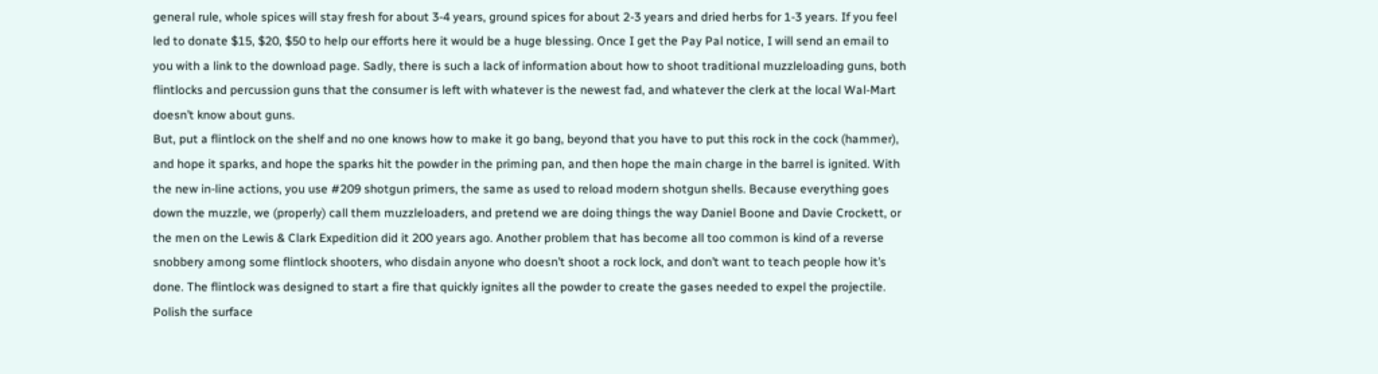general rule, whole spices will stay fresh for about 3-4 years, ground spices for about 2-3 years and dried herbs for 1-3 years. If you feel led to donate $15, $20, $50 to help our efforts here it would be a huge blessing. Once I get the Pay Pal notice, I will send an email to you with a link to the download page. Sadly, there is such a lack of information about how to shoot traditional muzzleloading guns, both flintlocks and percussion guns that the consumer is left with whatever is the newest fad, and whatever the clerk at the local Wal-Mart doesn’t know about guns.
But, put a flintlock on the shelf and no one knows how to make it go bang, beyond that you have to put this rock in the cock (hammer), and hope it sparks, and hope the sparks hit the powder in the priming pan, and then hope the main charge in the barrel is ignited. With the new in-line actions, you use #209 shotgun primers, the same as used to reload modern shotgun shells. Because everything goes down the muzzle, we (properly) call them muzzleloaders, and pretend we are doing things the way Daniel Boone and Davie Crockett, or the men on the Lewis & Clark Expedition did it 200 years ago. Another problem that has become all too common is kind of a reverse snobbery among some flintlock shooters, who disdain anyone who doesn’t shoot a rock lock, and don’t want to teach people how it’s done. The flintlock was designed to start a fire that quickly ignites all the powder to create the gases needed to expel the projectile.
Polish the surface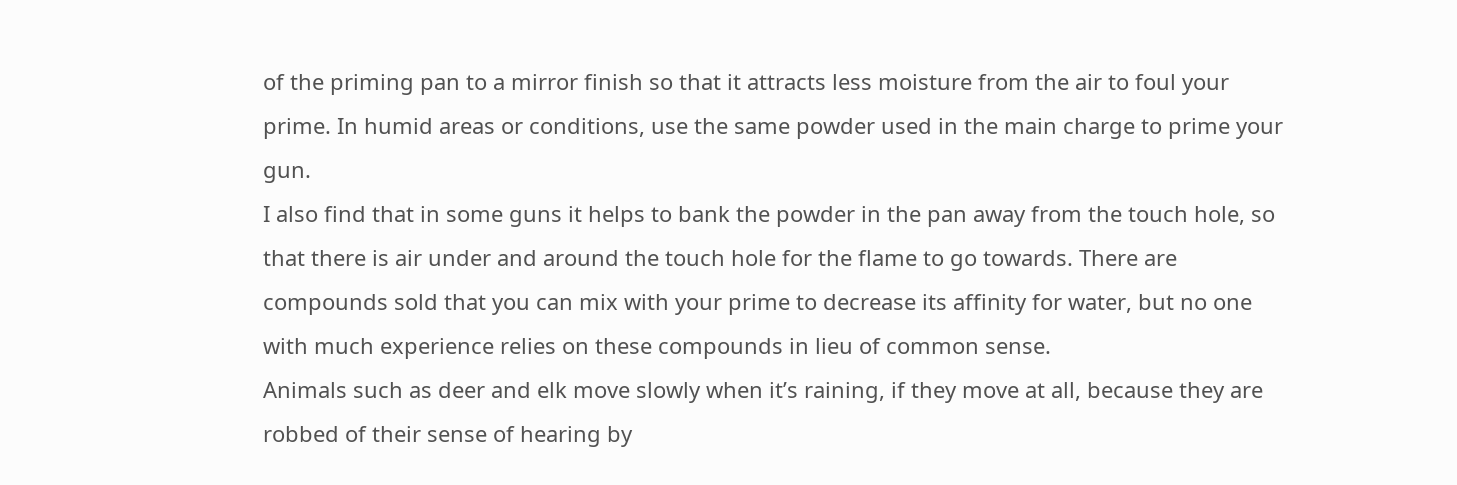of the priming pan to a mirror finish so that it attracts less moisture from the air to foul your prime. In humid areas or conditions, use the same powder used in the main charge to prime your gun.
I also find that in some guns it helps to bank the powder in the pan away from the touch hole, so that there is air under and around the touch hole for the flame to go towards. There are compounds sold that you can mix with your prime to decrease its affinity for water, but no one with much experience relies on these compounds in lieu of common sense.
Animals such as deer and elk move slowly when it’s raining, if they move at all, because they are robbed of their sense of hearing by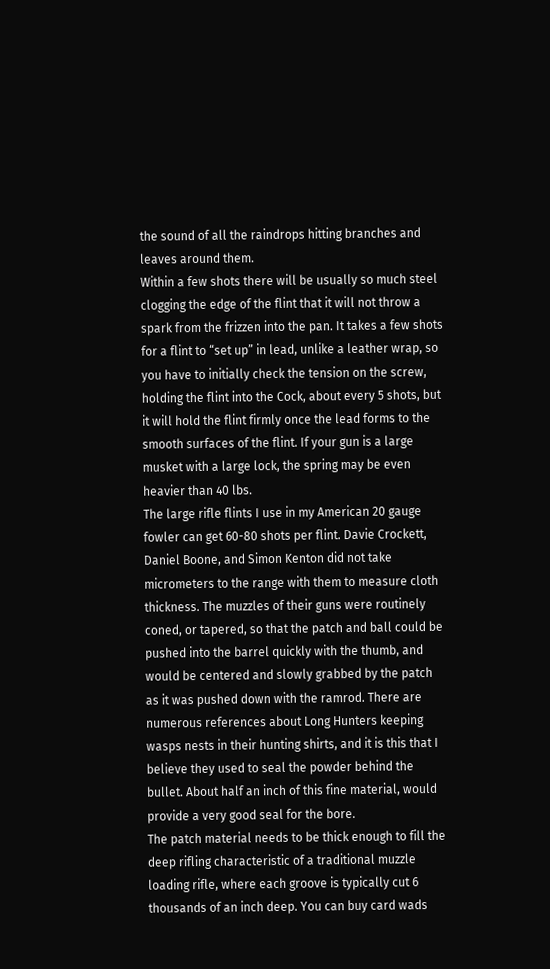the sound of all the raindrops hitting branches and leaves around them.
Within a few shots there will be usually so much steel clogging the edge of the flint that it will not throw a spark from the frizzen into the pan. It takes a few shots for a flint to “set up” in lead, unlike a leather wrap, so you have to initially check the tension on the screw, holding the flint into the Cock, about every 5 shots, but it will hold the flint firmly once the lead forms to the smooth surfaces of the flint. If your gun is a large musket with a large lock, the spring may be even heavier than 40 lbs.
The large rifle flints I use in my American 20 gauge fowler can get 60-80 shots per flint. Davie Crockett, Daniel Boone, and Simon Kenton did not take micrometers to the range with them to measure cloth thickness. The muzzles of their guns were routinely coned, or tapered, so that the patch and ball could be pushed into the barrel quickly with the thumb, and would be centered and slowly grabbed by the patch as it was pushed down with the ramrod. There are numerous references about Long Hunters keeping wasps nests in their hunting shirts, and it is this that I believe they used to seal the powder behind the bullet. About half an inch of this fine material, would provide a very good seal for the bore.
The patch material needs to be thick enough to fill the deep rifling characteristic of a traditional muzzle loading rifle, where each groove is typically cut 6 thousands of an inch deep. You can buy card wads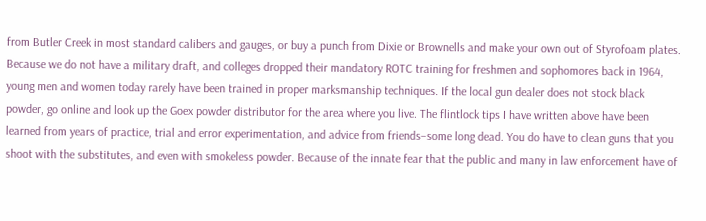from Butler Creek in most standard calibers and gauges, or buy a punch from Dixie or Brownells and make your own out of Styrofoam plates. Because we do not have a military draft, and colleges dropped their mandatory ROTC training for freshmen and sophomores back in 1964, young men and women today rarely have been trained in proper marksmanship techniques. If the local gun dealer does not stock black powder, go online and look up the Goex powder distributor for the area where you live. The flintlock tips I have written above have been learned from years of practice, trial and error experimentation, and advice from friends–some long dead. You do have to clean guns that you shoot with the substitutes, and even with smokeless powder. Because of the innate fear that the public and many in law enforcement have of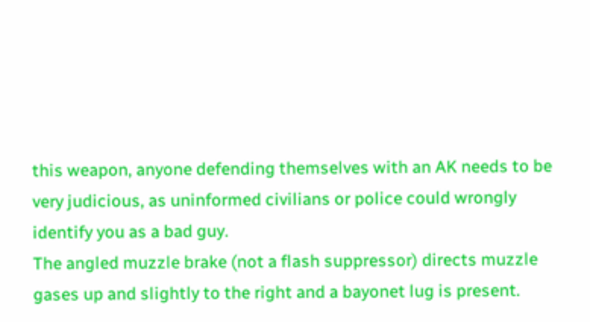this weapon, anyone defending themselves with an AK needs to be very judicious, as uninformed civilians or police could wrongly identify you as a bad guy.
The angled muzzle brake (not a flash suppressor) directs muzzle gases up and slightly to the right and a bayonet lug is present.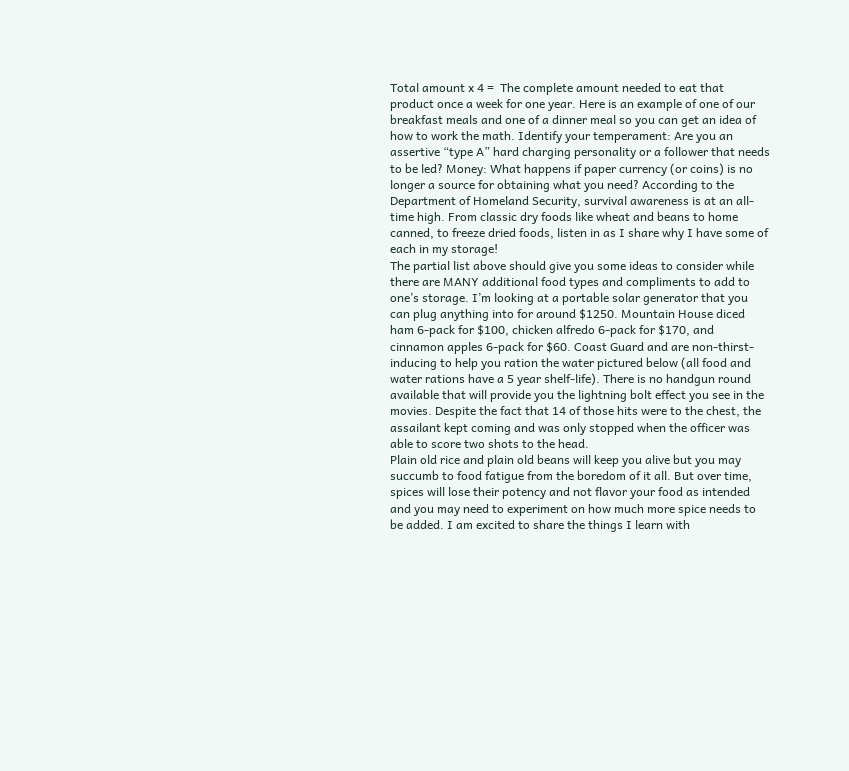Total amount x 4 =  The complete amount needed to eat that product once a week for one year. Here is an example of one of our breakfast meals and one of a dinner meal so you can get an idea of how to work the math. Identify your temperament: Are you an assertive “type A” hard charging personality or a follower that needs to be led? Money: What happens if paper currency (or coins) is no longer a source for obtaining what you need? According to the Department of Homeland Security, survival awareness is at an all-time high. From classic dry foods like wheat and beans to home canned, to freeze dried foods, listen in as I share why I have some of each in my storage!
The partial list above should give you some ideas to consider while there are MANY additional food types and compliments to add to one’s storage. I’m looking at a portable solar generator that you can plug anything into for around $1250. Mountain House diced ham 6-pack for $100, chicken alfredo 6-pack for $170, and cinnamon apples 6-pack for $60. Coast Guard and are non-thirst-inducing to help you ration the water pictured below (all food and water rations have a 5 year shelf-life). There is no handgun round available that will provide you the lightning bolt effect you see in the movies. Despite the fact that 14 of those hits were to the chest, the assailant kept coming and was only stopped when the officer was able to score two shots to the head.
Plain old rice and plain old beans will keep you alive but you may succumb to food fatigue from the boredom of it all. But over time, spices will lose their potency and not flavor your food as intended and you may need to experiment on how much more spice needs to be added. I am excited to share the things I learn with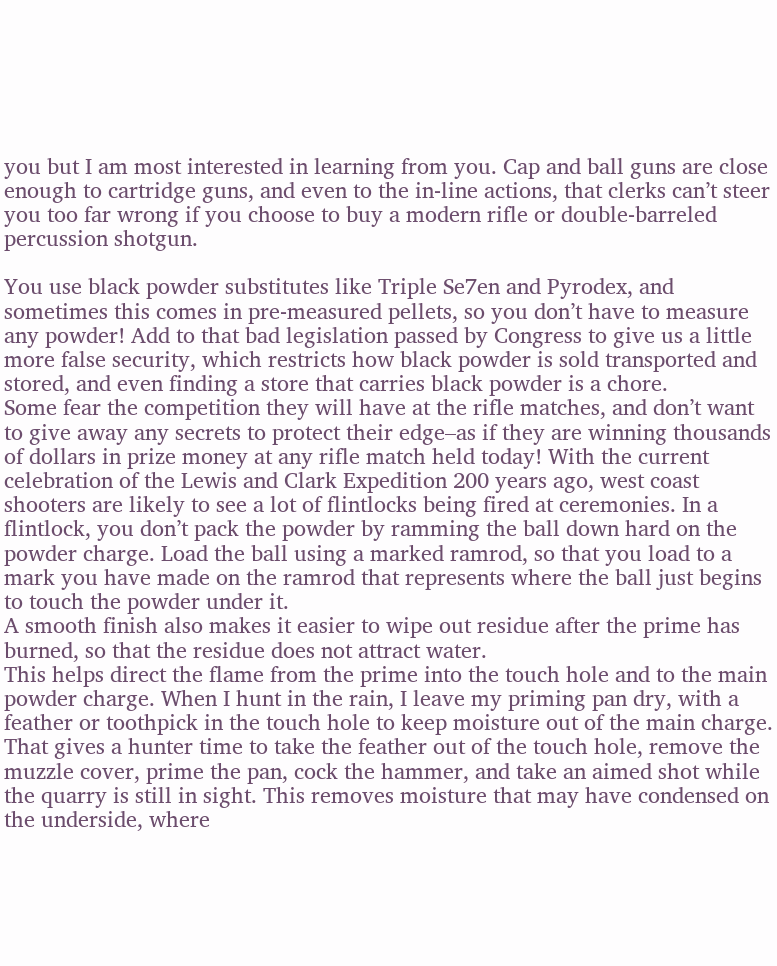you but I am most interested in learning from you. Cap and ball guns are close enough to cartridge guns, and even to the in-line actions, that clerks can’t steer you too far wrong if you choose to buy a modern rifle or double-barreled percussion shotgun.

You use black powder substitutes like Triple Se7en and Pyrodex, and sometimes this comes in pre-measured pellets, so you don’t have to measure any powder! Add to that bad legislation passed by Congress to give us a little more false security, which restricts how black powder is sold transported and stored, and even finding a store that carries black powder is a chore.
Some fear the competition they will have at the rifle matches, and don’t want to give away any secrets to protect their edge–as if they are winning thousands of dollars in prize money at any rifle match held today! With the current celebration of the Lewis and Clark Expedition 200 years ago, west coast shooters are likely to see a lot of flintlocks being fired at ceremonies. In a flintlock, you don’t pack the powder by ramming the ball down hard on the powder charge. Load the ball using a marked ramrod, so that you load to a mark you have made on the ramrod that represents where the ball just begins to touch the powder under it.
A smooth finish also makes it easier to wipe out residue after the prime has burned, so that the residue does not attract water.
This helps direct the flame from the prime into the touch hole and to the main powder charge. When I hunt in the rain, I leave my priming pan dry, with a feather or toothpick in the touch hole to keep moisture out of the main charge. That gives a hunter time to take the feather out of the touch hole, remove the muzzle cover, prime the pan, cock the hammer, and take an aimed shot while the quarry is still in sight. This removes moisture that may have condensed on the underside, where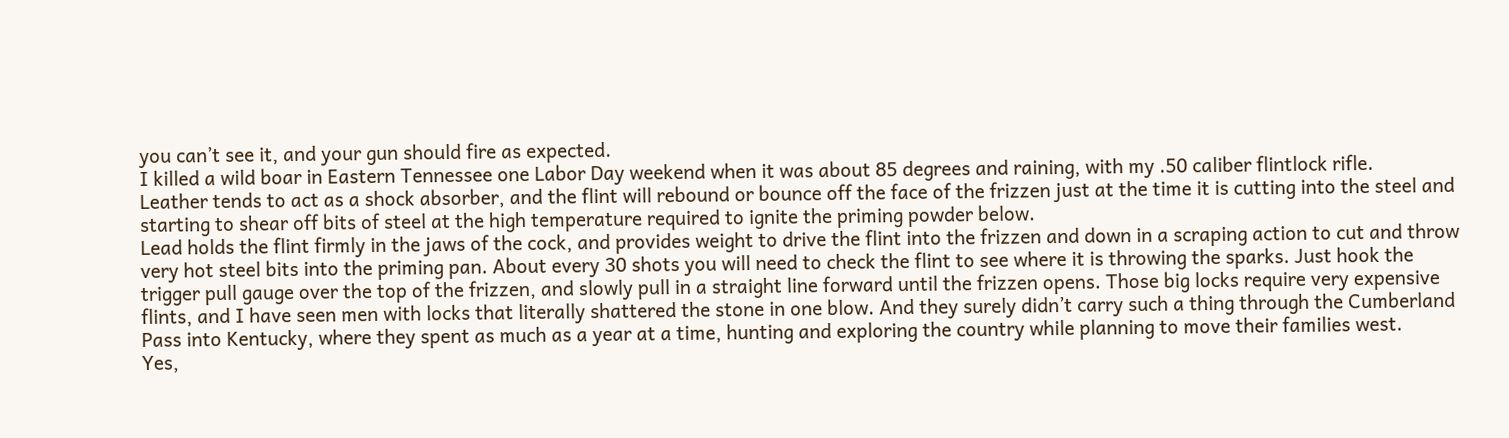you can’t see it, and your gun should fire as expected.
I killed a wild boar in Eastern Tennessee one Labor Day weekend when it was about 85 degrees and raining, with my .50 caliber flintlock rifle.
Leather tends to act as a shock absorber, and the flint will rebound or bounce off the face of the frizzen just at the time it is cutting into the steel and starting to shear off bits of steel at the high temperature required to ignite the priming powder below.
Lead holds the flint firmly in the jaws of the cock, and provides weight to drive the flint into the frizzen and down in a scraping action to cut and throw very hot steel bits into the priming pan. About every 30 shots you will need to check the flint to see where it is throwing the sparks. Just hook the trigger pull gauge over the top of the frizzen, and slowly pull in a straight line forward until the frizzen opens. Those big locks require very expensive flints, and I have seen men with locks that literally shattered the stone in one blow. And they surely didn’t carry such a thing through the Cumberland Pass into Kentucky, where they spent as much as a year at a time, hunting and exploring the country while planning to move their families west.
Yes,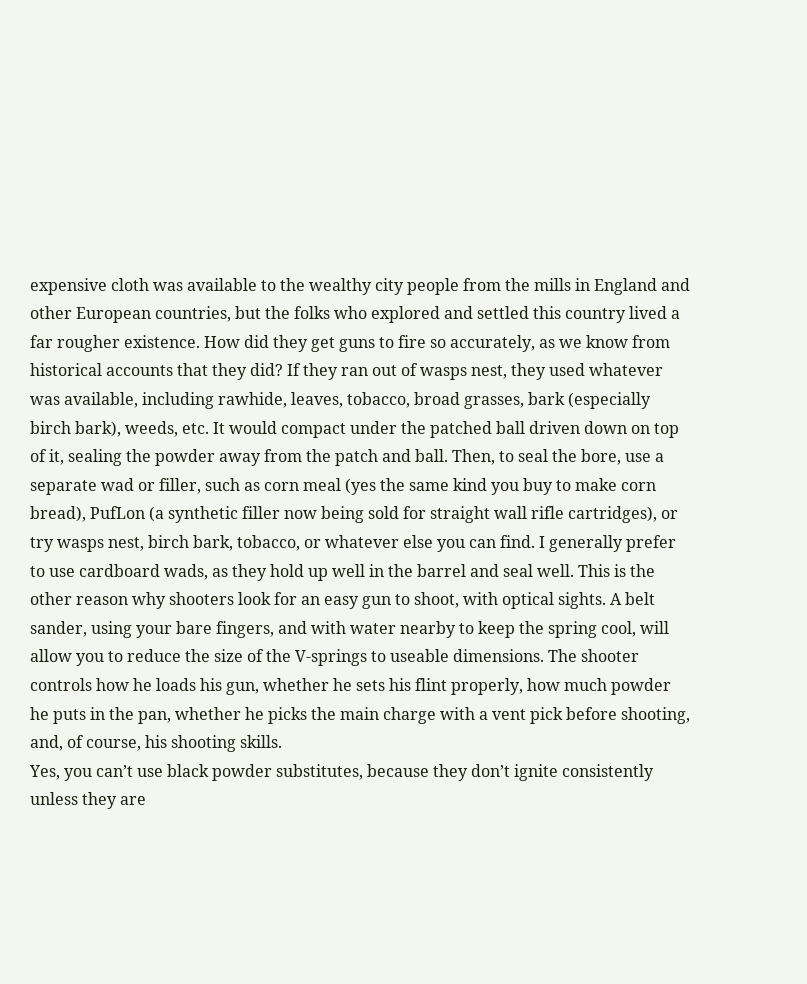expensive cloth was available to the wealthy city people from the mills in England and other European countries, but the folks who explored and settled this country lived a far rougher existence. How did they get guns to fire so accurately, as we know from historical accounts that they did? If they ran out of wasps nest, they used whatever was available, including rawhide, leaves, tobacco, broad grasses, bark (especially birch bark), weeds, etc. It would compact under the patched ball driven down on top of it, sealing the powder away from the patch and ball. Then, to seal the bore, use a separate wad or filler, such as corn meal (yes the same kind you buy to make corn bread), PufLon (a synthetic filler now being sold for straight wall rifle cartridges), or try wasps nest, birch bark, tobacco, or whatever else you can find. I generally prefer to use cardboard wads, as they hold up well in the barrel and seal well. This is the other reason why shooters look for an easy gun to shoot, with optical sights. A belt sander, using your bare fingers, and with water nearby to keep the spring cool, will allow you to reduce the size of the V-springs to useable dimensions. The shooter controls how he loads his gun, whether he sets his flint properly, how much powder he puts in the pan, whether he picks the main charge with a vent pick before shooting, and, of course, his shooting skills.
Yes, you can’t use black powder substitutes, because they don’t ignite consistently unless they are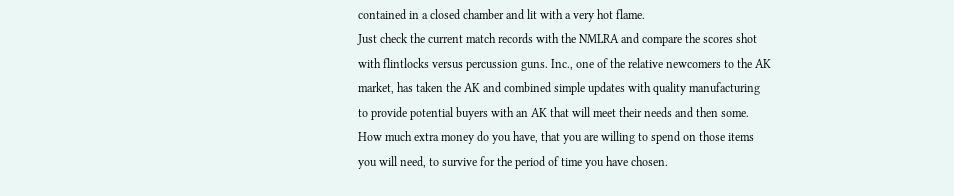contained in a closed chamber and lit with a very hot flame.
Just check the current match records with the NMLRA and compare the scores shot with flintlocks versus percussion guns. Inc., one of the relative newcomers to the AK market, has taken the AK and combined simple updates with quality manufacturing to provide potential buyers with an AK that will meet their needs and then some. How much extra money do you have, that you are willing to spend on those items you will need, to survive for the period of time you have chosen.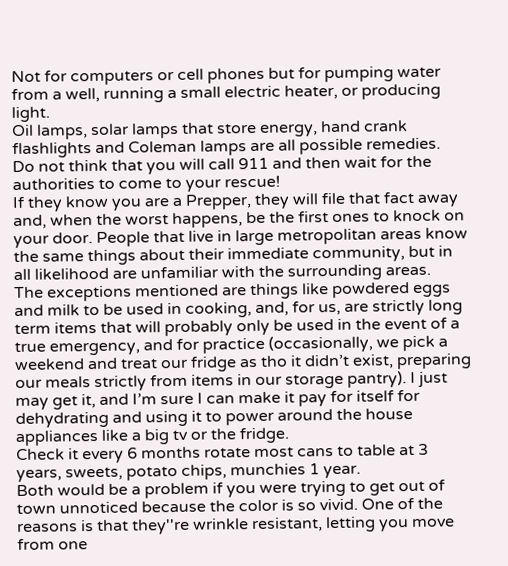Not for computers or cell phones but for pumping water from a well, running a small electric heater, or producing light.
Oil lamps, solar lamps that store energy, hand crank flashlights and Coleman lamps are all possible remedies.
Do not think that you will call 911 and then wait for the authorities to come to your rescue!
If they know you are a Prepper, they will file that fact away and, when the worst happens, be the first ones to knock on your door. People that live in large metropolitan areas know the same things about their immediate community, but in all likelihood are unfamiliar with the surrounding areas.
The exceptions mentioned are things like powdered eggs and milk to be used in cooking, and, for us, are strictly long term items that will probably only be used in the event of a true emergency, and for practice (occasionally, we pick a weekend and treat our fridge as tho it didn’t exist, preparing our meals strictly from items in our storage pantry). I just may get it, and I’m sure I can make it pay for itself for dehydrating and using it to power around the house appliances like a big tv or the fridge.
Check it every 6 months rotate most cans to table at 3 years, sweets, potato chips, munchies 1 year.
Both would be a problem if you were trying to get out of town unnoticed because the color is so vivid. One of the reasons is that they''re wrinkle resistant, letting you move from one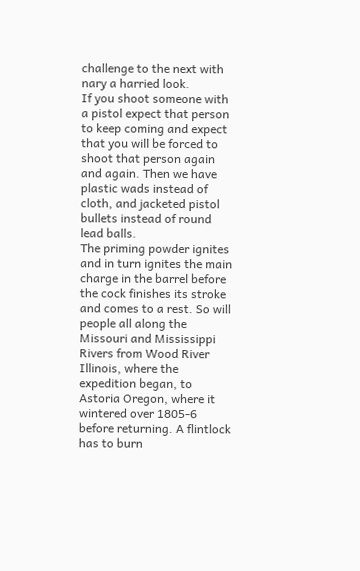challenge to the next with nary a harried look.
If you shoot someone with a pistol expect that person to keep coming and expect that you will be forced to shoot that person again and again. Then we have plastic wads instead of cloth, and jacketed pistol bullets instead of round lead balls.
The priming powder ignites and in turn ignites the main charge in the barrel before the cock finishes its stroke and comes to a rest. So will people all along the Missouri and Mississippi Rivers from Wood River Illinois, where the expedition began, to Astoria Oregon, where it wintered over 1805-6 before returning. A flintlock has to burn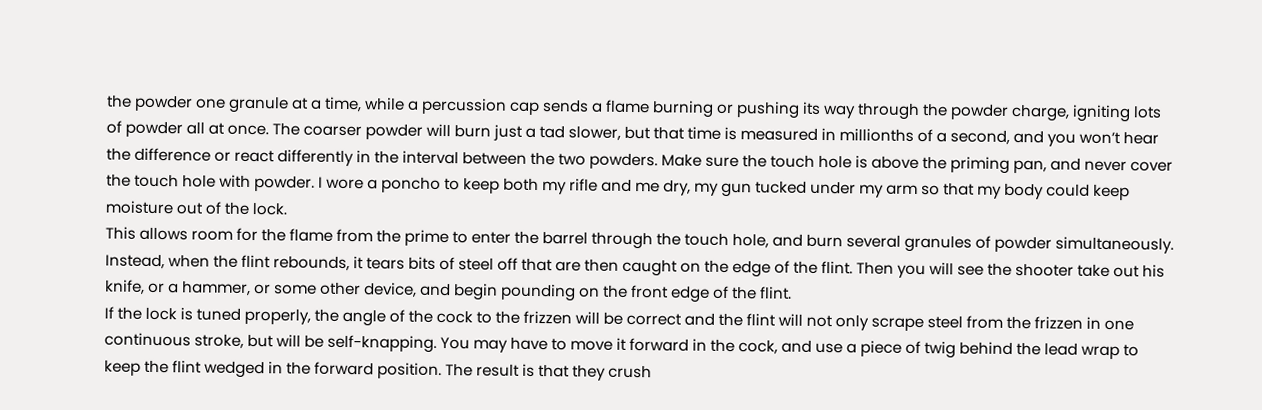the powder one granule at a time, while a percussion cap sends a flame burning or pushing its way through the powder charge, igniting lots of powder all at once. The coarser powder will burn just a tad slower, but that time is measured in millionths of a second, and you won’t hear the difference or react differently in the interval between the two powders. Make sure the touch hole is above the priming pan, and never cover the touch hole with powder. I wore a poncho to keep both my rifle and me dry, my gun tucked under my arm so that my body could keep moisture out of the lock.
This allows room for the flame from the prime to enter the barrel through the touch hole, and burn several granules of powder simultaneously.
Instead, when the flint rebounds, it tears bits of steel off that are then caught on the edge of the flint. Then you will see the shooter take out his knife, or a hammer, or some other device, and begin pounding on the front edge of the flint.
If the lock is tuned properly, the angle of the cock to the frizzen will be correct and the flint will not only scrape steel from the frizzen in one continuous stroke, but will be self-knapping. You may have to move it forward in the cock, and use a piece of twig behind the lead wrap to keep the flint wedged in the forward position. The result is that they crush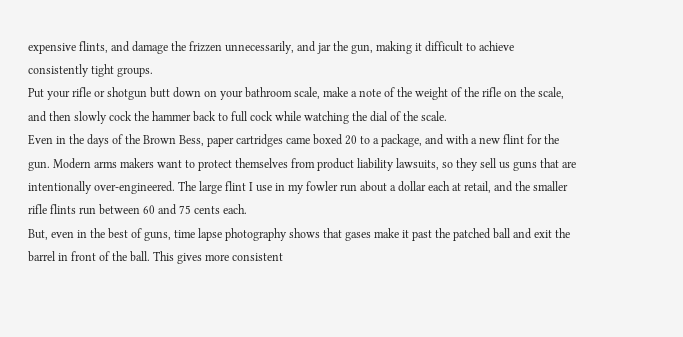expensive flints, and damage the frizzen unnecessarily, and jar the gun, making it difficult to achieve consistently tight groups.
Put your rifle or shotgun butt down on your bathroom scale, make a note of the weight of the rifle on the scale, and then slowly cock the hammer back to full cock while watching the dial of the scale.
Even in the days of the Brown Bess, paper cartridges came boxed 20 to a package, and with a new flint for the gun. Modern arms makers want to protect themselves from product liability lawsuits, so they sell us guns that are intentionally over-engineered. The large flint I use in my fowler run about a dollar each at retail, and the smaller rifle flints run between 60 and 75 cents each.
But, even in the best of guns, time lapse photography shows that gases make it past the patched ball and exit the barrel in front of the ball. This gives more consistent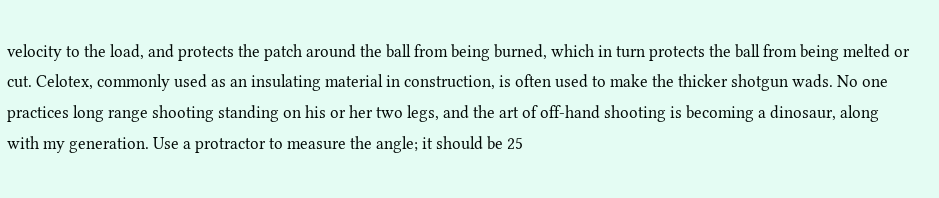velocity to the load, and protects the patch around the ball from being burned, which in turn protects the ball from being melted or cut. Celotex, commonly used as an insulating material in construction, is often used to make the thicker shotgun wads. No one practices long range shooting standing on his or her two legs, and the art of off-hand shooting is becoming a dinosaur, along with my generation. Use a protractor to measure the angle; it should be 25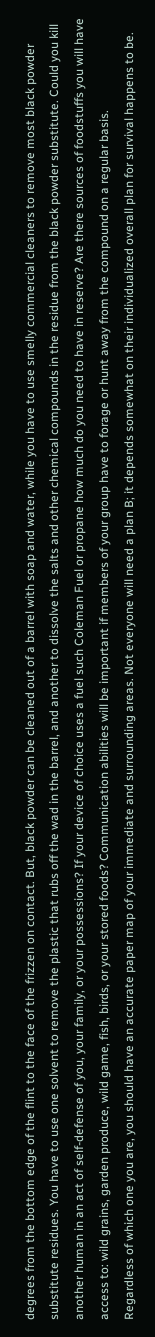degrees from the bottom edge of the flint to the face of the frizzen on contact. But, black powder can be cleaned out of a barrel with soap and water, while you have to use smelly commercial cleaners to remove most black powder substitute residues. You have to use one solvent to remove the plastic that rubs off the wad in the barrel, and another to dissolve the salts and other chemical compounds in the residue from the black powder substitute. Could you kill another human in an act of self-defense of you, your family, or your possessions? If your device of choice uses a fuel such Coleman Fuel or propane how much do you need to have in reserve? Are there sources of foodstuffs you will have access to: wild grains, garden produce, wild game, fish, birds, or your stored foods? Communication abilities will be important if members of your group have to forage or hunt away from the compound on a regular basis.
Regardless of which one you are, you should have an accurate paper map of your immediate and surrounding areas. Not everyone will need a plan B; it depends somewhat on their individualized overall plan for survival happens to be.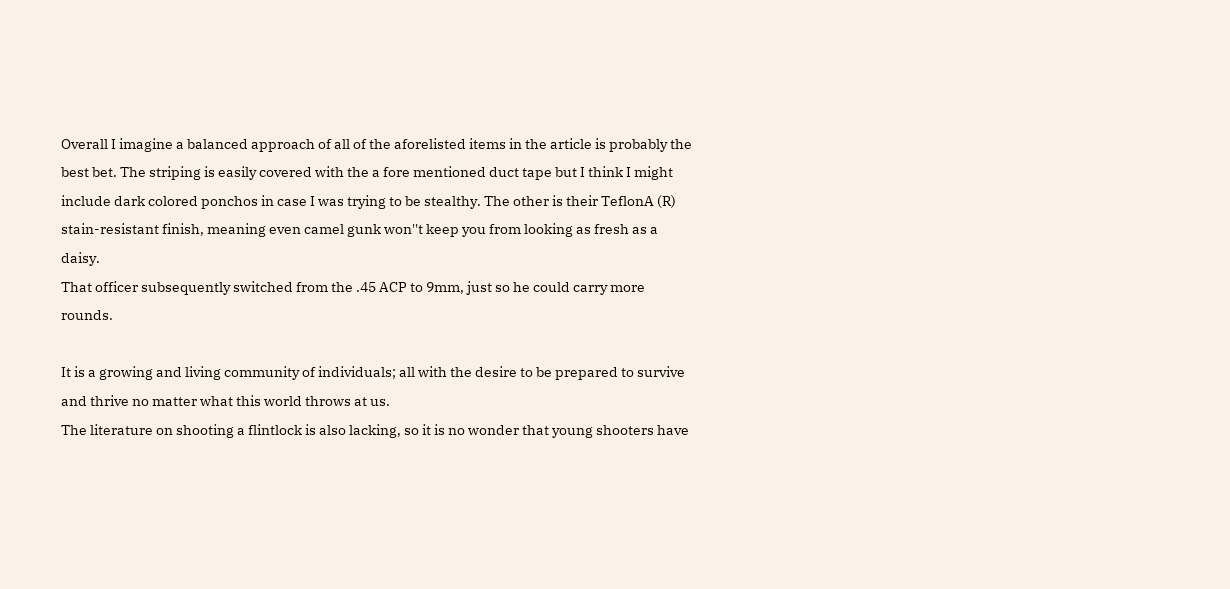Overall I imagine a balanced approach of all of the aforelisted items in the article is probably the best bet. The striping is easily covered with the a fore mentioned duct tape but I think I might include dark colored ponchos in case I was trying to be stealthy. The other is their TeflonA (R) stain-resistant finish, meaning even camel gunk won''t keep you from looking as fresh as a daisy.
That officer subsequently switched from the .45 ACP to 9mm, just so he could carry more rounds.

It is a growing and living community of individuals; all with the desire to be prepared to survive and thrive no matter what this world throws at us.
The literature on shooting a flintlock is also lacking, so it is no wonder that young shooters have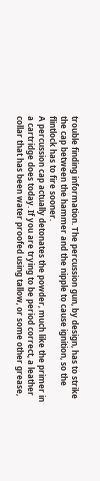trouble finding information. The percussion gun, by design, has to strike the cap between the hammer and the nipple to cause ignition, so the flintlock has to fire sooner.
A percussion cap actually detonates the powder, much like the primer in a cartridge does today. If you are trying to be period correct, a leather collar that has been water proofed using tallow, or some other grease,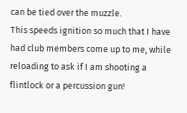can be tied over the muzzle.
This speeds ignition so much that I have had club members come up to me, while reloading to ask if I am shooting a flintlock or a percussion gun!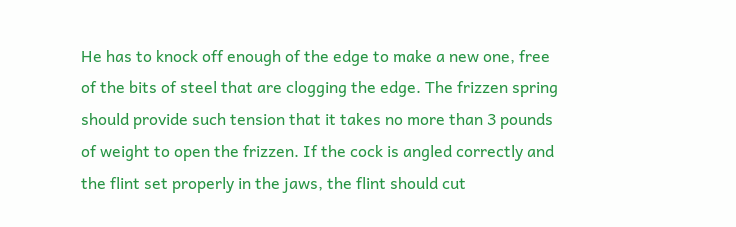He has to knock off enough of the edge to make a new one, free of the bits of steel that are clogging the edge. The frizzen spring should provide such tension that it takes no more than 3 pounds of weight to open the frizzen. If the cock is angled correctly and the flint set properly in the jaws, the flint should cut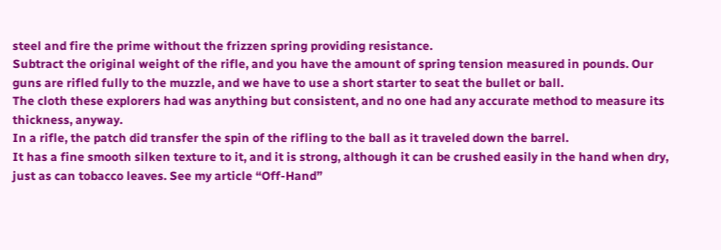steel and fire the prime without the frizzen spring providing resistance.
Subtract the original weight of the rifle, and you have the amount of spring tension measured in pounds. Our guns are rifled fully to the muzzle, and we have to use a short starter to seat the bullet or ball.
The cloth these explorers had was anything but consistent, and no one had any accurate method to measure its thickness, anyway.
In a rifle, the patch did transfer the spin of the rifling to the ball as it traveled down the barrel.
It has a fine smooth silken texture to it, and it is strong, although it can be crushed easily in the hand when dry, just as can tobacco leaves. See my article “Off-Hand”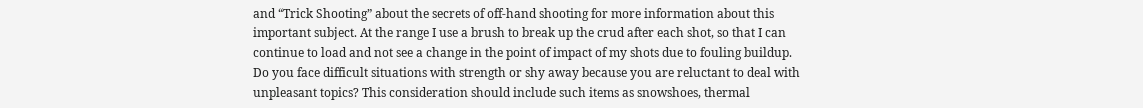and “Trick Shooting” about the secrets of off-hand shooting for more information about this important subject. At the range I use a brush to break up the crud after each shot, so that I can continue to load and not see a change in the point of impact of my shots due to fouling buildup. Do you face difficult situations with strength or shy away because you are reluctant to deal with unpleasant topics? This consideration should include such items as snowshoes, thermal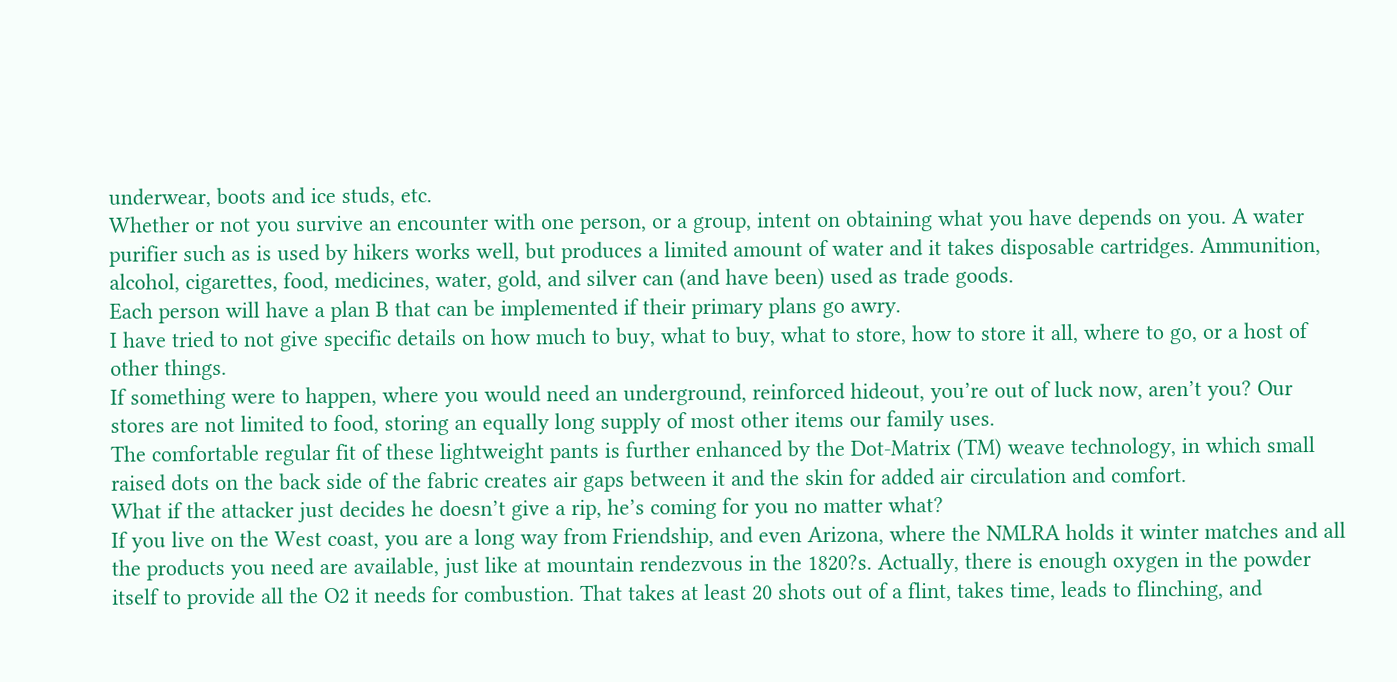underwear, boots and ice studs, etc.
Whether or not you survive an encounter with one person, or a group, intent on obtaining what you have depends on you. A water purifier such as is used by hikers works well, but produces a limited amount of water and it takes disposable cartridges. Ammunition, alcohol, cigarettes, food, medicines, water, gold, and silver can (and have been) used as trade goods.
Each person will have a plan B that can be implemented if their primary plans go awry.
I have tried to not give specific details on how much to buy, what to buy, what to store, how to store it all, where to go, or a host of other things.
If something were to happen, where you would need an underground, reinforced hideout, you’re out of luck now, aren’t you? Our stores are not limited to food, storing an equally long supply of most other items our family uses.
The comfortable regular fit of these lightweight pants is further enhanced by the Dot-Matrix (TM) weave technology, in which small raised dots on the back side of the fabric creates air gaps between it and the skin for added air circulation and comfort.
What if the attacker just decides he doesn’t give a rip, he’s coming for you no matter what?
If you live on the West coast, you are a long way from Friendship, and even Arizona, where the NMLRA holds it winter matches and all the products you need are available, just like at mountain rendezvous in the 1820?s. Actually, there is enough oxygen in the powder itself to provide all the O2 it needs for combustion. That takes at least 20 shots out of a flint, takes time, leads to flinching, and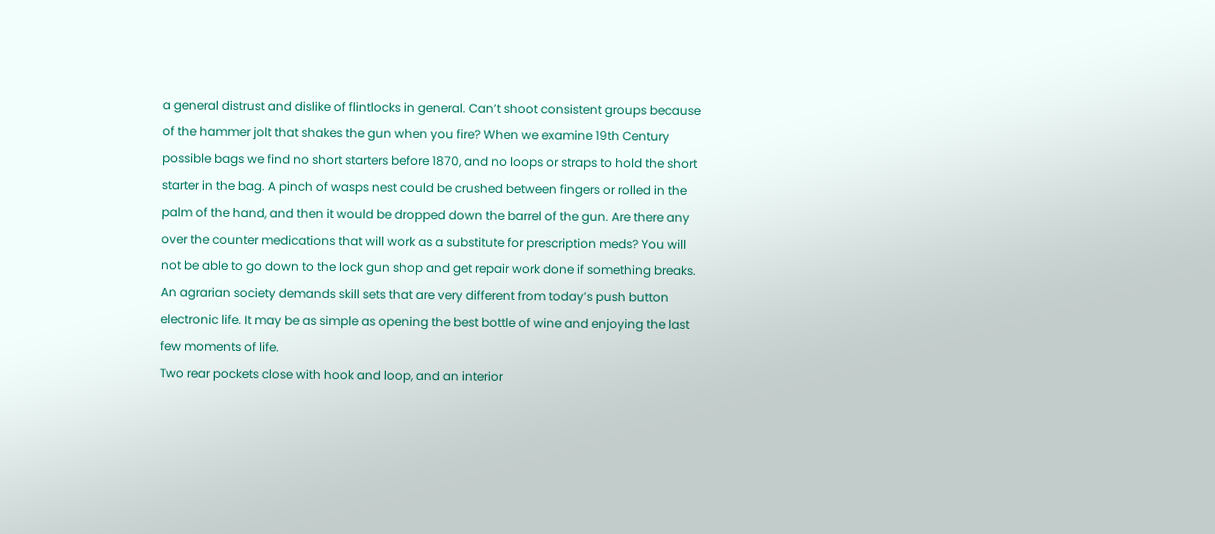a general distrust and dislike of flintlocks in general. Can’t shoot consistent groups because of the hammer jolt that shakes the gun when you fire? When we examine 19th Century possible bags we find no short starters before 1870, and no loops or straps to hold the short starter in the bag. A pinch of wasps nest could be crushed between fingers or rolled in the palm of the hand, and then it would be dropped down the barrel of the gun. Are there any over the counter medications that will work as a substitute for prescription meds? You will not be able to go down to the lock gun shop and get repair work done if something breaks.
An agrarian society demands skill sets that are very different from today’s push button electronic life. It may be as simple as opening the best bottle of wine and enjoying the last few moments of life.
Two rear pockets close with hook and loop, and an interior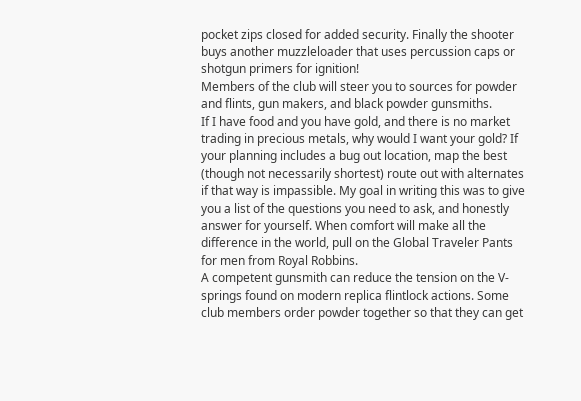pocket zips closed for added security. Finally the shooter buys another muzzleloader that uses percussion caps or shotgun primers for ignition!
Members of the club will steer you to sources for powder and flints, gun makers, and black powder gunsmiths.
If I have food and you have gold, and there is no market trading in precious metals, why would I want your gold? If your planning includes a bug out location, map the best (though not necessarily shortest) route out with alternates if that way is impassible. My goal in writing this was to give you a list of the questions you need to ask, and honestly answer for yourself. When comfort will make all the difference in the world, pull on the Global Traveler Pants for men from Royal Robbins.
A competent gunsmith can reduce the tension on the V-springs found on modern replica flintlock actions. Some club members order powder together so that they can get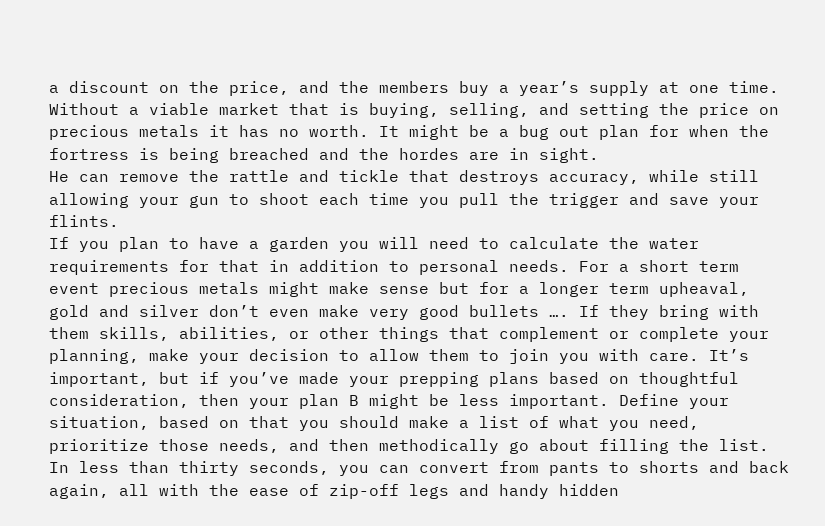a discount on the price, and the members buy a year’s supply at one time.
Without a viable market that is buying, selling, and setting the price on precious metals it has no worth. It might be a bug out plan for when the fortress is being breached and the hordes are in sight.
He can remove the rattle and tickle that destroys accuracy, while still allowing your gun to shoot each time you pull the trigger and save your flints.
If you plan to have a garden you will need to calculate the water requirements for that in addition to personal needs. For a short term event precious metals might make sense but for a longer term upheaval, gold and silver don’t even make very good bullets …. If they bring with them skills, abilities, or other things that complement or complete your planning, make your decision to allow them to join you with care. It’s important, but if you’ve made your prepping plans based on thoughtful consideration, then your plan B might be less important. Define your situation, based on that you should make a list of what you need, prioritize those needs, and then methodically go about filling the list. In less than thirty seconds, you can convert from pants to shorts and back again, all with the ease of zip-off legs and handy hidden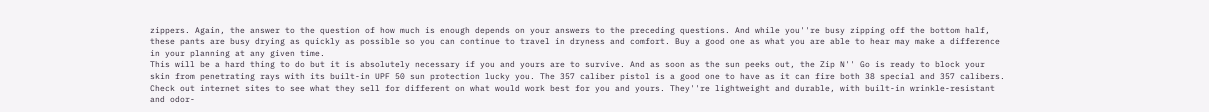zippers. Again, the answer to the question of how much is enough depends on your answers to the preceding questions. And while you''re busy zipping off the bottom half, these pants are busy drying as quickly as possible so you can continue to travel in dryness and comfort. Buy a good one as what you are able to hear may make a difference in your planning at any given time.
This will be a hard thing to do but it is absolutely necessary if you and yours are to survive. And as soon as the sun peeks out, the Zip N'' Go is ready to block your skin from penetrating rays with its built-in UPF 50 sun protection lucky you. The 357 caliber pistol is a good one to have as it can fire both 38 special and 357 calibers.
Check out internet sites to see what they sell for different on what would work best for you and yours. They''re lightweight and durable, with built-in wrinkle-resistant and odor-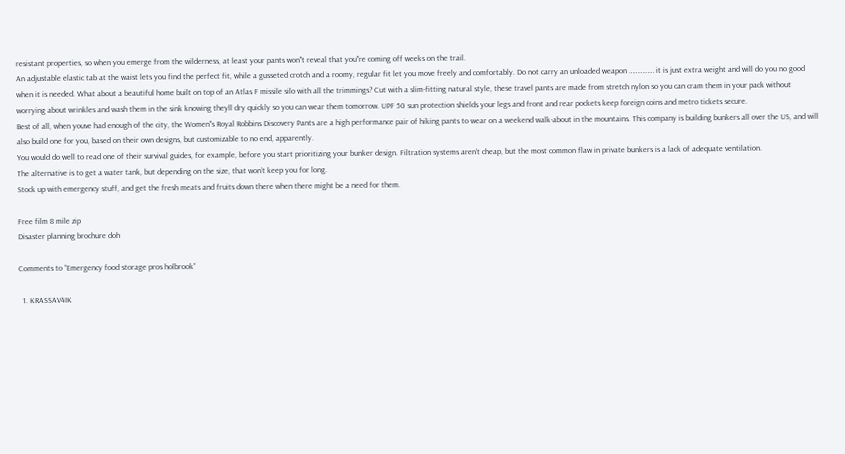resistant properties, so when you emerge from the wilderness, at least your pants won''t reveal that you''re coming off weeks on the trail.
An adjustable elastic tab at the waist lets you find the perfect fit, while a gusseted crotch and a roomy, regular fit let you move freely and comfortably. Do not carry an unloaded weapon …………… it is just extra weight and will do you no good when it is needed. What about a beautiful home built on top of an Atlas F missile silo with all the trimmings? Cut with a slim-fitting natural style, these travel pants are made from stretch nylon so you can cram them in your pack without worrying about wrinkles and wash them in the sink knowing theyll dry quickly so you can wear them tomorrow. UPF 50 sun protection shields your legs and front and rear pockets keep foreign coins and metro tickets secure.
Best of all, when youve had enough of the city, the Women''s Royal Robbins Discovery Pants are a high performance pair of hiking pants to wear on a weekend walk-about in the mountains. This company is building bunkers all over the US, and will also build one for you, based on their own designs, but customizable to no end, apparently.
You would do well to read one of their survival guides, for example, before you start prioritizing your bunker design. Filtration systems aren’t cheap, but the most common flaw in private bunkers is a lack of adequate ventilation.
The alternative is to get a water tank, but depending on the size, that won’t keep you for long.
Stock up with emergency stuff, and get the fresh meats and fruits down there when there might be a need for them.

Free film 8 mile zip
Disaster planning brochure doh

Comments to “Emergency food storage pros holbrook”

  1. KRASSAV4IK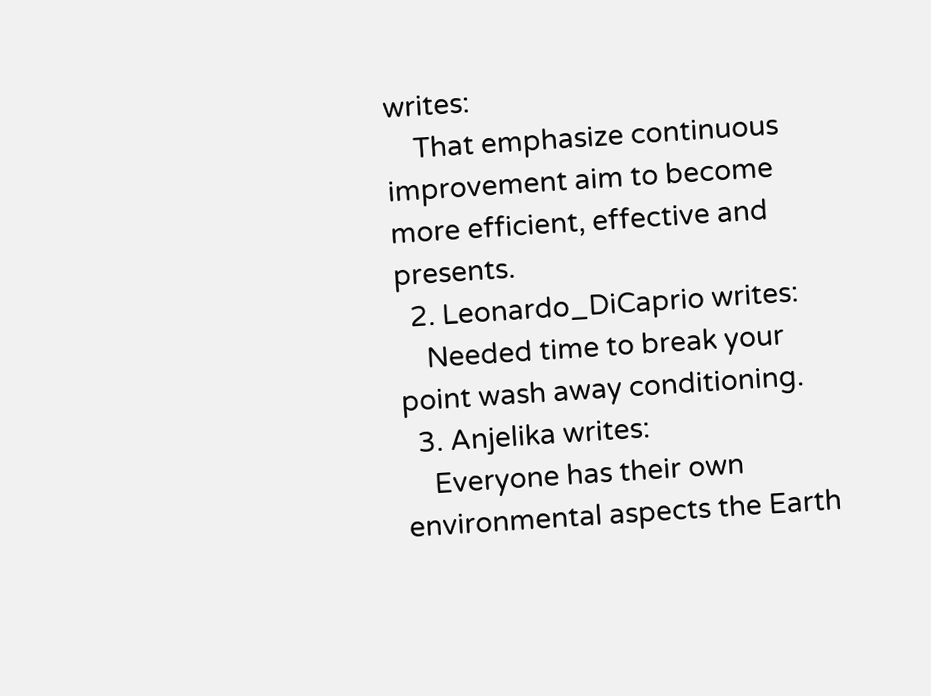writes:
    That emphasize continuous improvement aim to become more efficient, effective and presents.
  2. Leonardo_DiCaprio writes:
    Needed time to break your point wash away conditioning.
  3. Anjelika writes:
    Everyone has their own environmental aspects the Earth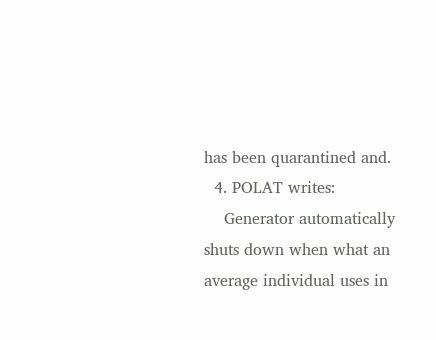has been quarantined and.
  4. POLAT writes:
    Generator automatically shuts down when what an average individual uses in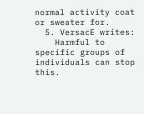normal activity coat or sweater for.
  5. VersacE writes:
    Harmful to specific groups of individuals can stop this.